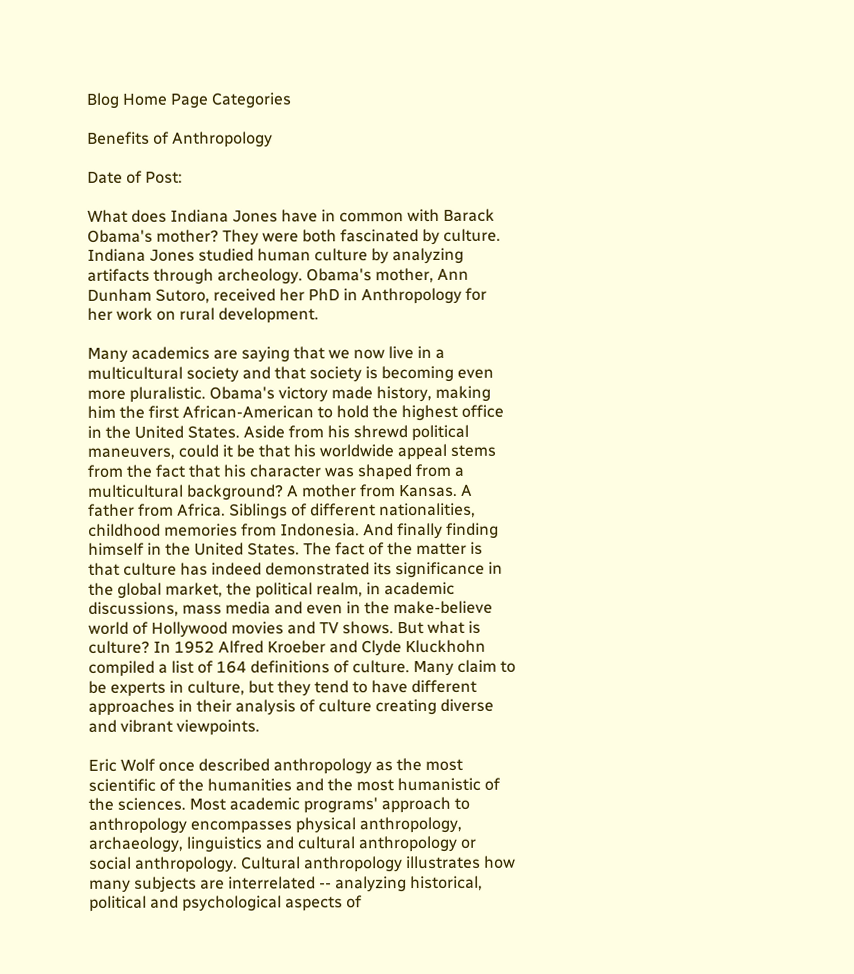Blog Home Page Categories

Benefits of Anthropology

Date of Post:

What does Indiana Jones have in common with Barack Obama's mother? They were both fascinated by culture. Indiana Jones studied human culture by analyzing artifacts through archeology. Obama's mother, Ann Dunham Sutoro, received her PhD in Anthropology for her work on rural development.

Many academics are saying that we now live in a multicultural society and that society is becoming even more pluralistic. Obama's victory made history, making him the first African-American to hold the highest office in the United States. Aside from his shrewd political maneuvers, could it be that his worldwide appeal stems from the fact that his character was shaped from a multicultural background? A mother from Kansas. A father from Africa. Siblings of different nationalities, childhood memories from Indonesia. And finally finding himself in the United States. The fact of the matter is that culture has indeed demonstrated its significance in the global market, the political realm, in academic discussions, mass media and even in the make-believe world of Hollywood movies and TV shows. But what is culture? In 1952 Alfred Kroeber and Clyde Kluckhohn compiled a list of 164 definitions of culture. Many claim to be experts in culture, but they tend to have different approaches in their analysis of culture creating diverse and vibrant viewpoints.

Eric Wolf once described anthropology as the most scientific of the humanities and the most humanistic of the sciences. Most academic programs' approach to anthropology encompasses physical anthropology, archaeology, linguistics and cultural anthropology or social anthropology. Cultural anthropology illustrates how many subjects are interrelated -- analyzing historical, political and psychological aspects of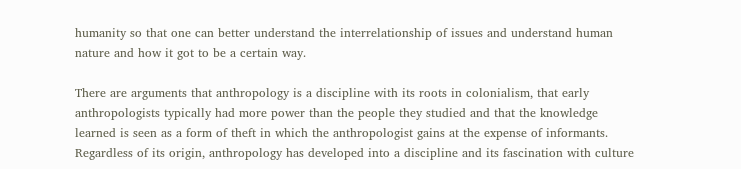humanity so that one can better understand the interrelationship of issues and understand human nature and how it got to be a certain way.

There are arguments that anthropology is a discipline with its roots in colonialism, that early anthropologists typically had more power than the people they studied and that the knowledge learned is seen as a form of theft in which the anthropologist gains at the expense of informants. Regardless of its origin, anthropology has developed into a discipline and its fascination with culture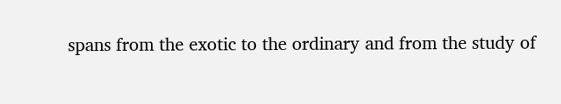spans from the exotic to the ordinary and from the study of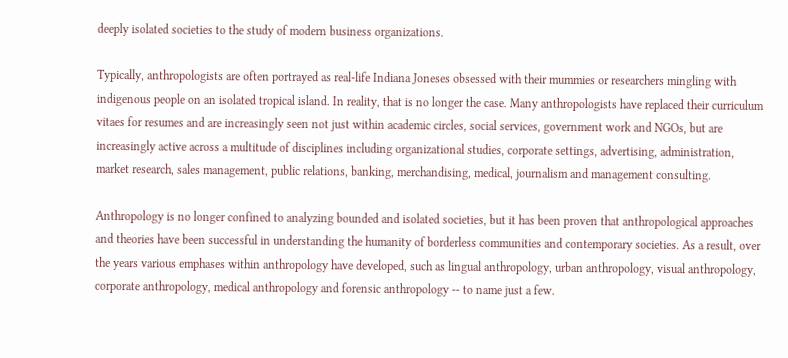deeply isolated societies to the study of modern business organizations.

Typically, anthropologists are often portrayed as real-life Indiana Joneses obsessed with their mummies or researchers mingling with indigenous people on an isolated tropical island. In reality, that is no longer the case. Many anthropologists have replaced their curriculum vitaes for resumes and are increasingly seen not just within academic circles, social services, government work and NGOs, but are increasingly active across a multitude of disciplines including organizational studies, corporate settings, advertising, administration, market research, sales management, public relations, banking, merchandising, medical, journalism and management consulting.

Anthropology is no longer confined to analyzing bounded and isolated societies, but it has been proven that anthropological approaches and theories have been successful in understanding the humanity of borderless communities and contemporary societies. As a result, over the years various emphases within anthropology have developed, such as lingual anthropology, urban anthropology, visual anthropology, corporate anthropology, medical anthropology and forensic anthropology -- to name just a few.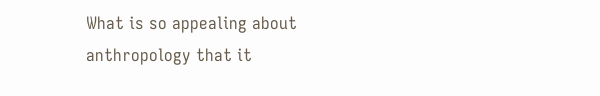What is so appealing about anthropology that it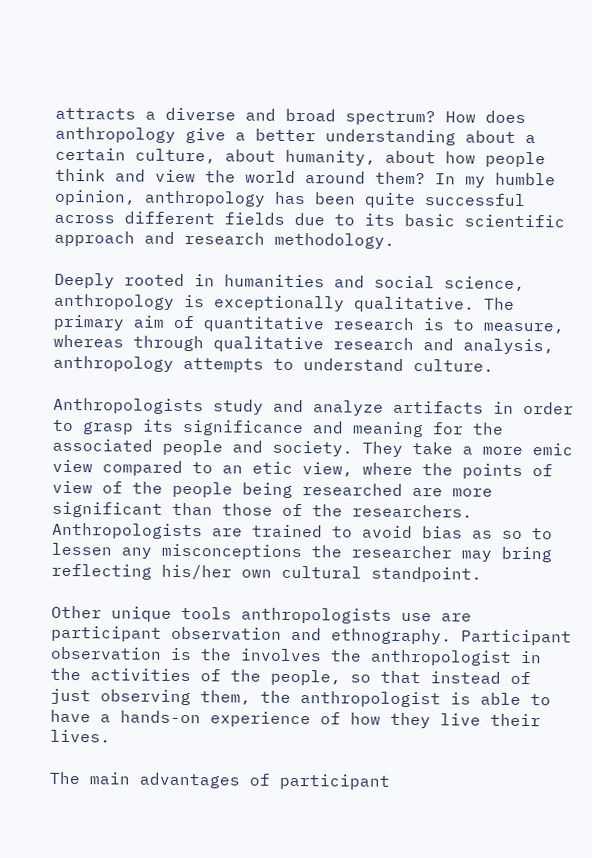attracts a diverse and broad spectrum? How does anthropology give a better understanding about a certain culture, about humanity, about how people think and view the world around them? In my humble opinion, anthropology has been quite successful across different fields due to its basic scientific approach and research methodology.

Deeply rooted in humanities and social science, anthropology is exceptionally qualitative. The primary aim of quantitative research is to measure, whereas through qualitative research and analysis, anthropology attempts to understand culture.

Anthropologists study and analyze artifacts in order to grasp its significance and meaning for the associated people and society. They take a more emic view compared to an etic view, where the points of view of the people being researched are more significant than those of the researchers. Anthropologists are trained to avoid bias as so to lessen any misconceptions the researcher may bring reflecting his/her own cultural standpoint.

Other unique tools anthropologists use are participant observation and ethnography. Participant observation is the involves the anthropologist in the activities of the people, so that instead of just observing them, the anthropologist is able to have a hands-on experience of how they live their lives.

The main advantages of participant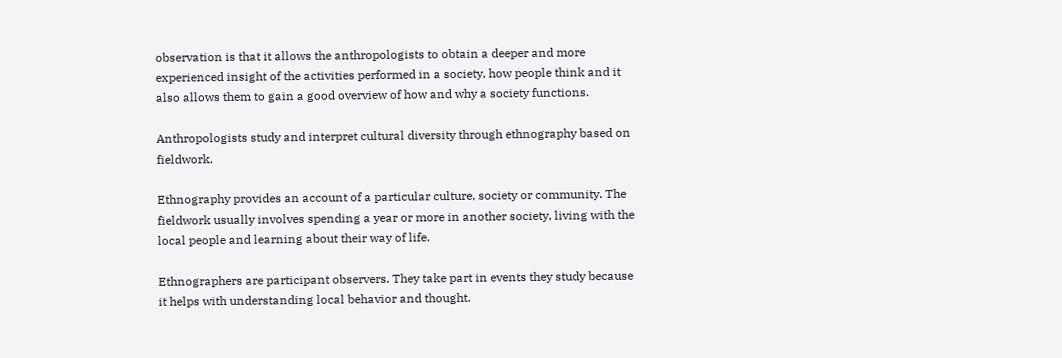observation is that it allows the anthropologists to obtain a deeper and more experienced insight of the activities performed in a society, how people think and it also allows them to gain a good overview of how and why a society functions.

Anthropologists study and interpret cultural diversity through ethnography based on fieldwork.

Ethnography provides an account of a particular culture, society or community. The fieldwork usually involves spending a year or more in another society, living with the local people and learning about their way of life.

Ethnographers are participant observers. They take part in events they study because it helps with understanding local behavior and thought.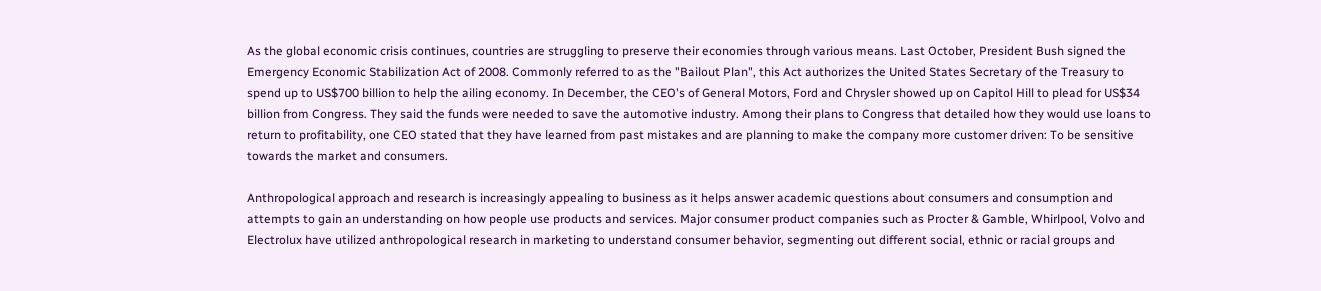As the global economic crisis continues, countries are struggling to preserve their economies through various means. Last October, President Bush signed the Emergency Economic Stabilization Act of 2008. Commonly referred to as the "Bailout Plan", this Act authorizes the United States Secretary of the Treasury to spend up to US$700 billion to help the ailing economy. In December, the CEO's of General Motors, Ford and Chrysler showed up on Capitol Hill to plead for US$34 billion from Congress. They said the funds were needed to save the automotive industry. Among their plans to Congress that detailed how they would use loans to return to profitability, one CEO stated that they have learned from past mistakes and are planning to make the company more customer driven: To be sensitive towards the market and consumers.

Anthropological approach and research is increasingly appealing to business as it helps answer academic questions about consumers and consumption and attempts to gain an understanding on how people use products and services. Major consumer product companies such as Procter & Gamble, Whirlpool, Volvo and Electrolux have utilized anthropological research in marketing to understand consumer behavior, segmenting out different social, ethnic or racial groups and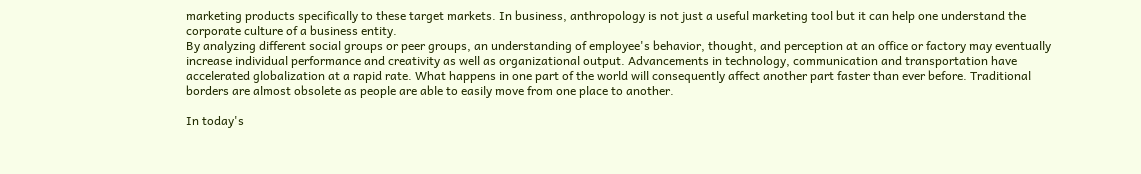marketing products specifically to these target markets. In business, anthropology is not just a useful marketing tool but it can help one understand the corporate culture of a business entity.
By analyzing different social groups or peer groups, an understanding of employee's behavior, thought, and perception at an office or factory may eventually increase individual performance and creativity as well as organizational output. Advancements in technology, communication and transportation have accelerated globalization at a rapid rate. What happens in one part of the world will consequently affect another part faster than ever before. Traditional borders are almost obsolete as people are able to easily move from one place to another.

In today's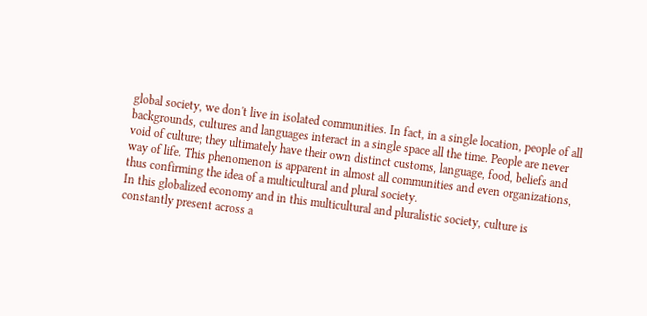global society, we don't live in isolated communities. In fact, in a single location, people of all backgrounds, cultures and languages interact in a single space all the time. People are never void of culture; they ultimately have their own distinct customs, language, food, beliefs and way of life. This phenomenon is apparent in almost all communities and even organizations, thus confirming the idea of a multicultural and plural society.
In this globalized economy and in this multicultural and pluralistic society, culture is constantly present across a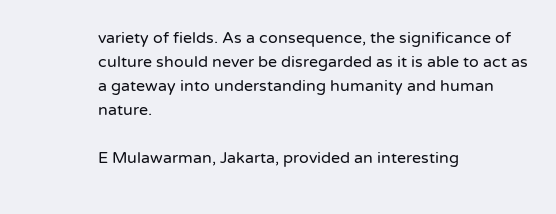variety of fields. As a consequence, the significance of culture should never be disregarded as it is able to act as a gateway into understanding humanity and human nature.

E Mulawarman, Jakarta, provided an interesting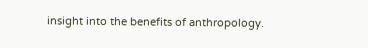insight into the benefits of anthropology.